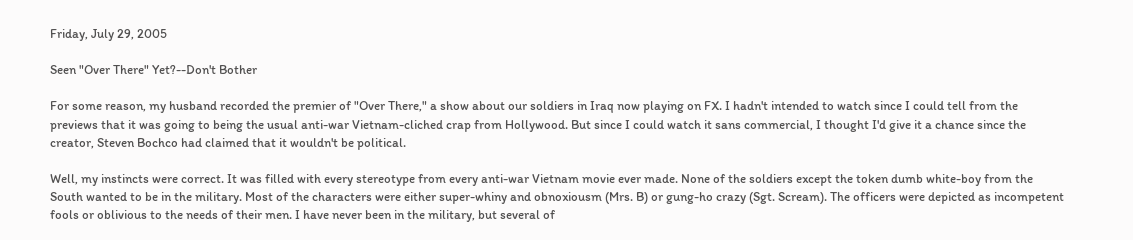Friday, July 29, 2005

Seen "Over There" Yet?--Don't Bother

For some reason, my husband recorded the premier of "Over There," a show about our soldiers in Iraq now playing on FX. I hadn't intended to watch since I could tell from the previews that it was going to being the usual anti-war Vietnam-cliched crap from Hollywood. But since I could watch it sans commercial, I thought I'd give it a chance since the creator, Steven Bochco had claimed that it wouldn't be political.

Well, my instincts were correct. It was filled with every stereotype from every anti-war Vietnam movie ever made. None of the soldiers except the token dumb white-boy from the South wanted to be in the military. Most of the characters were either super-whiny and obnoxiousm (Mrs. B) or gung-ho crazy (Sgt. Scream). The officers were depicted as incompetent fools or oblivious to the needs of their men. I have never been in the military, but several of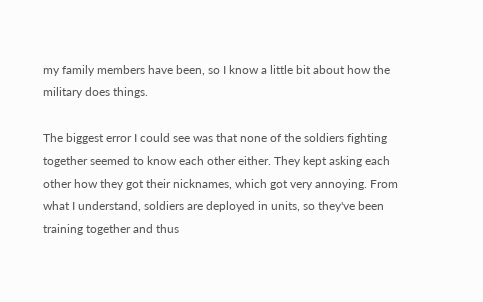my family members have been, so I know a little bit about how the military does things.

The biggest error I could see was that none of the soldiers fighting together seemed to know each other either. They kept asking each other how they got their nicknames, which got very annoying. From what I understand, soldiers are deployed in units, so they've been training together and thus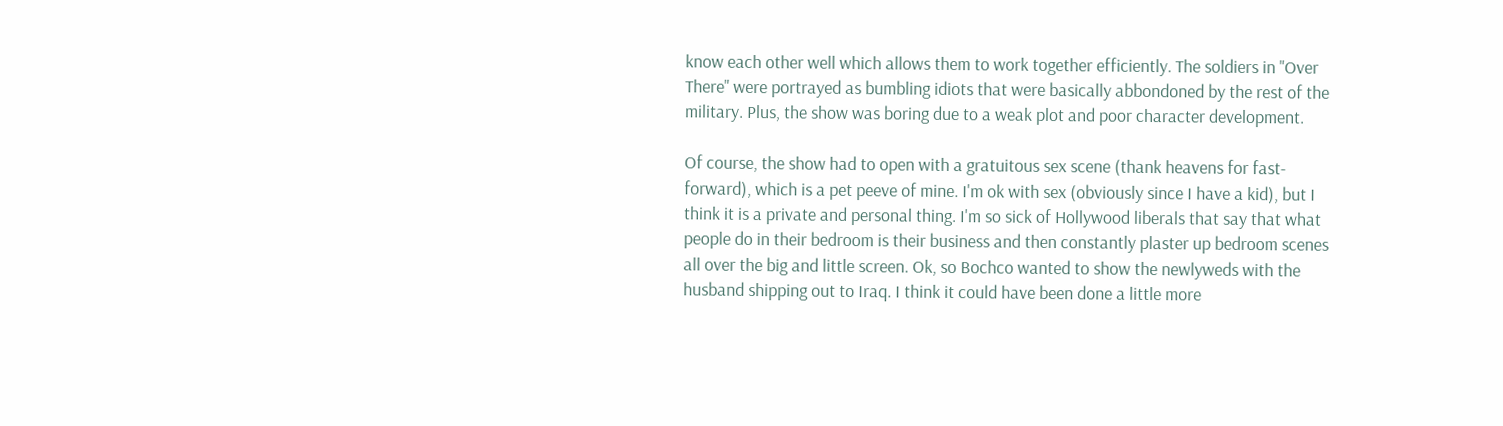know each other well which allows them to work together efficiently. The soldiers in "Over There" were portrayed as bumbling idiots that were basically abbondoned by the rest of the military. Plus, the show was boring due to a weak plot and poor character development.

Of course, the show had to open with a gratuitous sex scene (thank heavens for fast-forward), which is a pet peeve of mine. I'm ok with sex (obviously since I have a kid), but I think it is a private and personal thing. I'm so sick of Hollywood liberals that say that what people do in their bedroom is their business and then constantly plaster up bedroom scenes all over the big and little screen. Ok, so Bochco wanted to show the newlyweds with the husband shipping out to Iraq. I think it could have been done a little more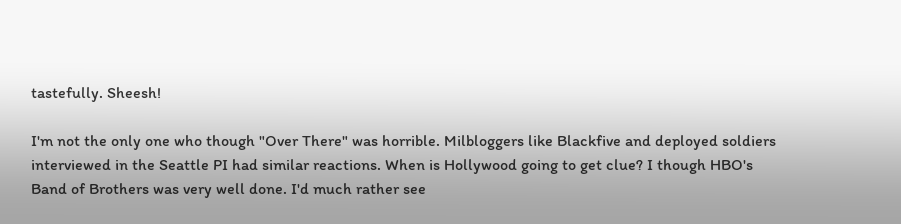tastefully. Sheesh!

I'm not the only one who though "Over There" was horrible. Milbloggers like Blackfive and deployed soldiers interviewed in the Seattle PI had similar reactions. When is Hollywood going to get clue? I though HBO's Band of Brothers was very well done. I'd much rather see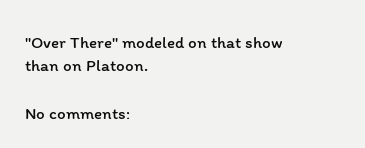"Over There" modeled on that show than on Platoon.

No comments: